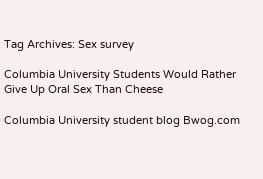Tag Archives: Sex survey

Columbia University Students Would Rather Give Up Oral Sex Than Cheese

Columbia University student blog Bwog.com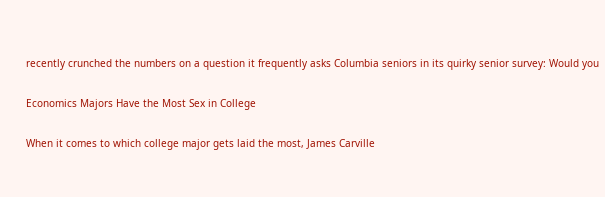recently crunched the numbers on a question it frequently asks Columbia seniors in its quirky senior survey: Would you

Economics Majors Have the Most Sex in College

When it comes to which college major gets laid the most, James Carville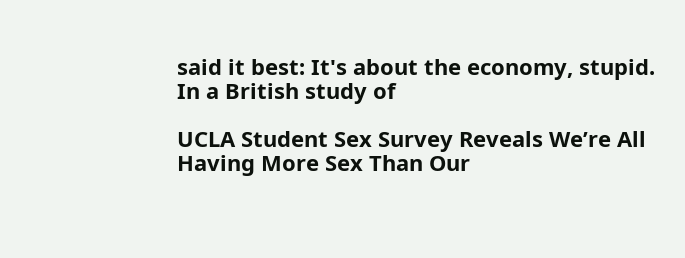said it best: It's about the economy, stupid. In a British study of

UCLA Student Sex Survey Reveals We’re All Having More Sex Than Our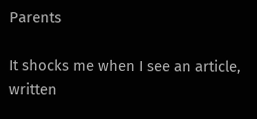Parents

It shocks me when I see an article, written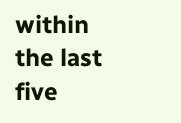within the last five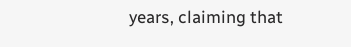years, claiming that